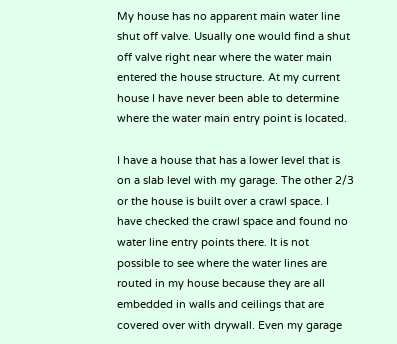My house has no apparent main water line shut off valve. Usually one would find a shut off valve right near where the water main entered the house structure. At my current house I have never been able to determine where the water main entry point is located.

I have a house that has a lower level that is on a slab level with my garage. The other 2/3 or the house is built over a crawl space. I have checked the crawl space and found no water line entry points there. It is not possible to see where the water lines are routed in my house because they are all embedded in walls and ceilings that are covered over with drywall. Even my garage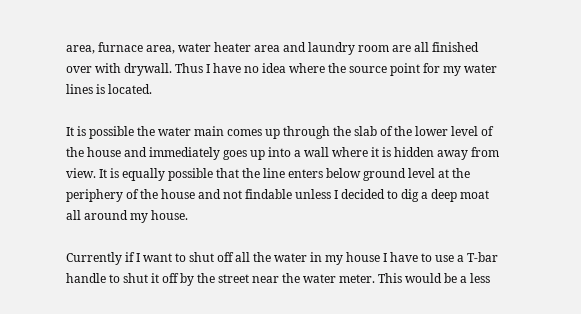area, furnace area, water heater area and laundry room are all finished over with drywall. Thus I have no idea where the source point for my water lines is located.

It is possible the water main comes up through the slab of the lower level of the house and immediately goes up into a wall where it is hidden away from view. It is equally possible that the line enters below ground level at the periphery of the house and not findable unless I decided to dig a deep moat all around my house.

Currently if I want to shut off all the water in my house I have to use a T-bar handle to shut it off by the street near the water meter. This would be a less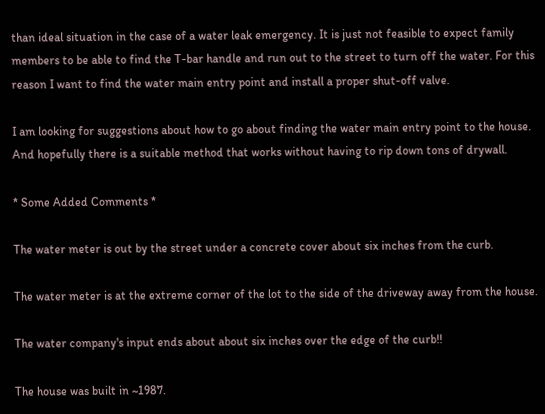than ideal situation in the case of a water leak emergency. It is just not feasible to expect family members to be able to find the T-bar handle and run out to the street to turn off the water. For this reason I want to find the water main entry point and install a proper shut-off valve.

I am looking for suggestions about how to go about finding the water main entry point to the house. And hopefully there is a suitable method that works without having to rip down tons of drywall.

* Some Added Comments *

The water meter is out by the street under a concrete cover about six inches from the curb.

The water meter is at the extreme corner of the lot to the side of the driveway away from the house.

The water company's input ends about about six inches over the edge of the curb!!

The house was built in ~1987.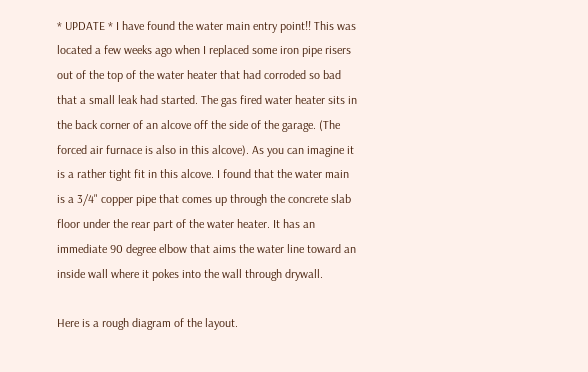* UPDATE * I have found the water main entry point!! This was located a few weeks ago when I replaced some iron pipe risers out of the top of the water heater that had corroded so bad that a small leak had started. The gas fired water heater sits in the back corner of an alcove off the side of the garage. (The forced air furnace is also in this alcove). As you can imagine it is a rather tight fit in this alcove. I found that the water main is a 3/4" copper pipe that comes up through the concrete slab floor under the rear part of the water heater. It has an immediate 90 degree elbow that aims the water line toward an inside wall where it pokes into the wall through drywall.

Here is a rough diagram of the layout.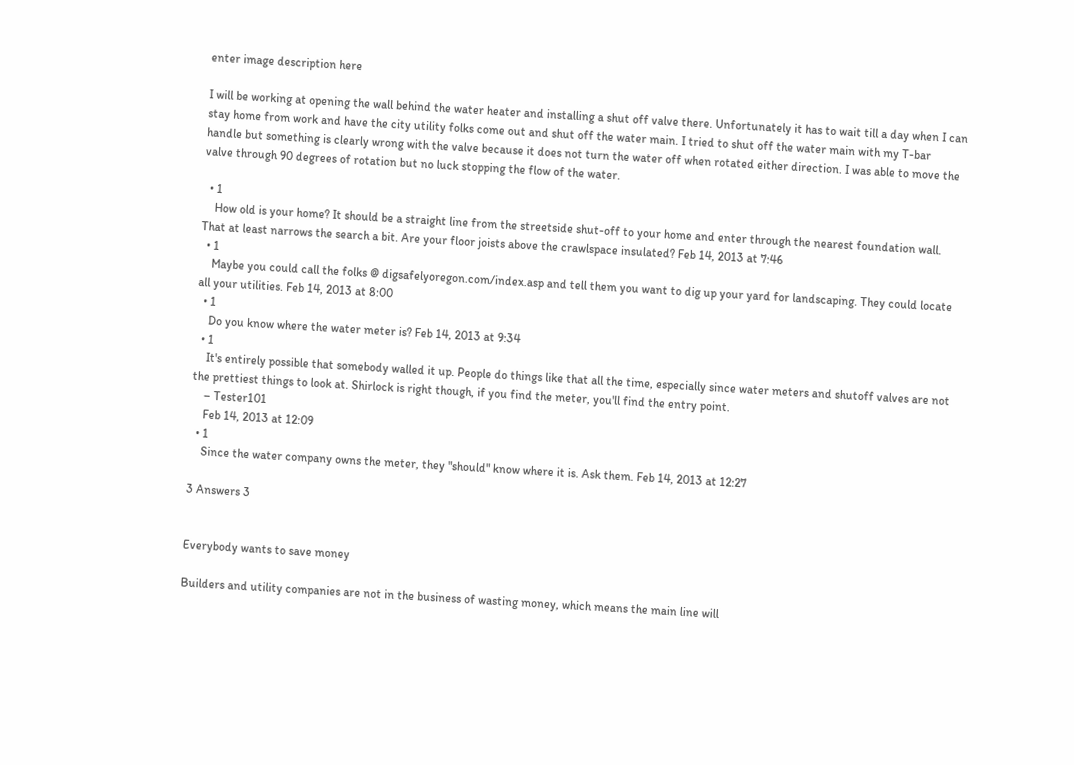enter image description here

I will be working at opening the wall behind the water heater and installing a shut off valve there. Unfortunately it has to wait till a day when I can stay home from work and have the city utility folks come out and shut off the water main. I tried to shut off the water main with my T-bar handle but something is clearly wrong with the valve because it does not turn the water off when rotated either direction. I was able to move the valve through 90 degrees of rotation but no luck stopping the flow of the water.

  • 1
    How old is your home? It should be a straight line from the streetside shut-off to your home and enter through the nearest foundation wall. That at least narrows the search a bit. Are your floor joists above the crawlspace insulated? Feb 14, 2013 at 7:46
  • 1
    Maybe you could call the folks @ digsafelyoregon.com/index.asp and tell them you want to dig up your yard for landscaping. They could locate all your utilities. Feb 14, 2013 at 8:00
  • 1
    Do you know where the water meter is? Feb 14, 2013 at 9:34
  • 1
    It's entirely possible that somebody walled it up. People do things like that all the time, especially since water meters and shutoff valves are not the prettiest things to look at. Shirlock is right though, if you find the meter, you'll find the entry point.
    – Tester101
    Feb 14, 2013 at 12:09
  • 1
    Since the water company owns the meter, they "should" know where it is. Ask them. Feb 14, 2013 at 12:27

3 Answers 3


Everybody wants to save money

Builders and utility companies are not in the business of wasting money, which means the main line will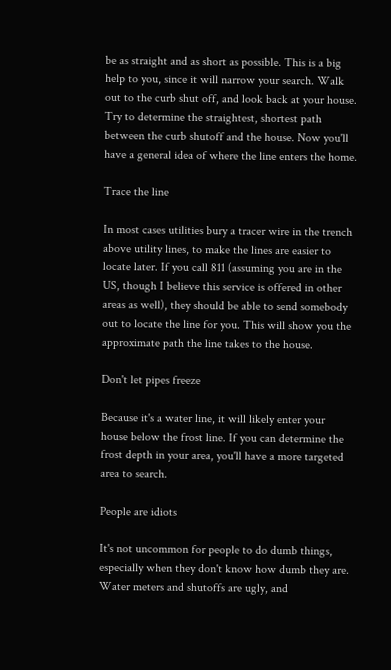be as straight and as short as possible. This is a big help to you, since it will narrow your search. Walk out to the curb shut off, and look back at your house. Try to determine the straightest, shortest path between the curb shutoff and the house. Now you'll have a general idea of where the line enters the home.

Trace the line

In most cases utilities bury a tracer wire in the trench above utility lines, to make the lines are easier to locate later. If you call 811 (assuming you are in the US, though I believe this service is offered in other areas as well), they should be able to send somebody out to locate the line for you. This will show you the approximate path the line takes to the house.

Don't let pipes freeze

Because it's a water line, it will likely enter your house below the frost line. If you can determine the frost depth in your area, you'll have a more targeted area to search.

People are idiots

It's not uncommon for people to do dumb things, especially when they don't know how dumb they are. Water meters and shutoffs are ugly, and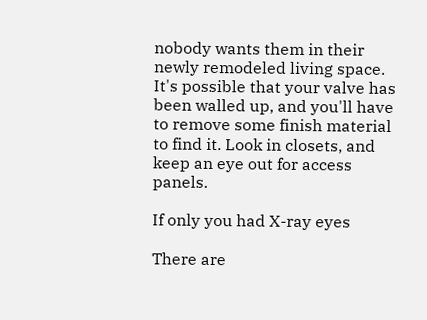nobody wants them in their newly remodeled living space. It's possible that your valve has been walled up, and you'll have to remove some finish material to find it. Look in closets, and keep an eye out for access panels.

If only you had X-ray eyes

There are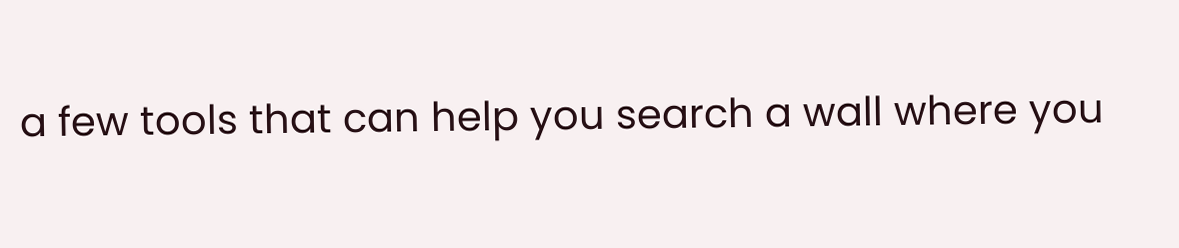a few tools that can help you search a wall where you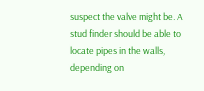suspect the valve might be. A stud finder should be able to locate pipes in the walls, depending on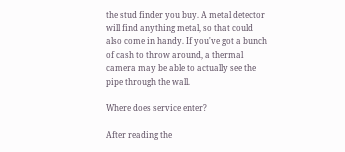the stud finder you buy. A metal detector will find anything metal, so that could also come in handy. If you've got a bunch of cash to throw around, a thermal camera may be able to actually see the pipe through the wall.

Where does service enter?

After reading the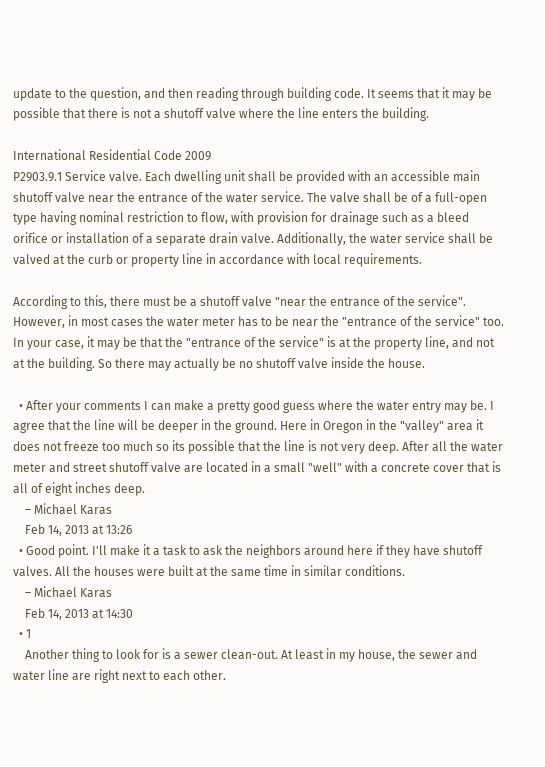update to the question, and then reading through building code. It seems that it may be possible that there is not a shutoff valve where the line enters the building.

International Residential Code 2009
P2903.9.1 Service valve. Each dwelling unit shall be provided with an accessible main shutoff valve near the entrance of the water service. The valve shall be of a full-open type having nominal restriction to flow, with provision for drainage such as a bleed orifice or installation of a separate drain valve. Additionally, the water service shall be valved at the curb or property line in accordance with local requirements.

According to this, there must be a shutoff valve "near the entrance of the service". However, in most cases the water meter has to be near the "entrance of the service" too. In your case, it may be that the "entrance of the service" is at the property line, and not at the building. So there may actually be no shutoff valve inside the house.

  • After your comments I can make a pretty good guess where the water entry may be. I agree that the line will be deeper in the ground. Here in Oregon in the "valley" area it does not freeze too much so its possible that the line is not very deep. After all the water meter and street shutoff valve are located in a small "well" with a concrete cover that is all of eight inches deep.
    – Michael Karas
    Feb 14, 2013 at 13:26
  • Good point. I'll make it a task to ask the neighbors around here if they have shutoff valves. All the houses were built at the same time in similar conditions.
    – Michael Karas
    Feb 14, 2013 at 14:30
  • 1
    Another thing to look for is a sewer clean-out. At least in my house, the sewer and water line are right next to each other.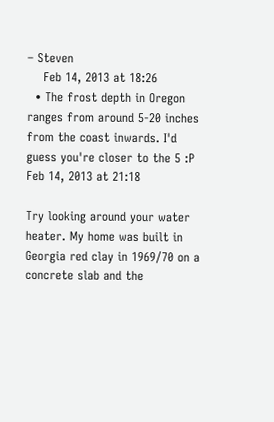– Steven
    Feb 14, 2013 at 18:26
  • The frost depth in Oregon ranges from around 5-20 inches from the coast inwards. I'd guess you're closer to the 5 :P Feb 14, 2013 at 21:18

Try looking around your water heater. My home was built in Georgia red clay in 1969/70 on a concrete slab and the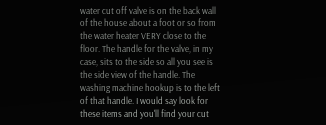water cut off valve is on the back wall of the house about a foot or so from the water heater VERY close to the floor. The handle for the valve, in my case, sits to the side so all you see is the side view of the handle. The washing machine hookup is to the left of that handle. I would say look for these items and you'll find your cut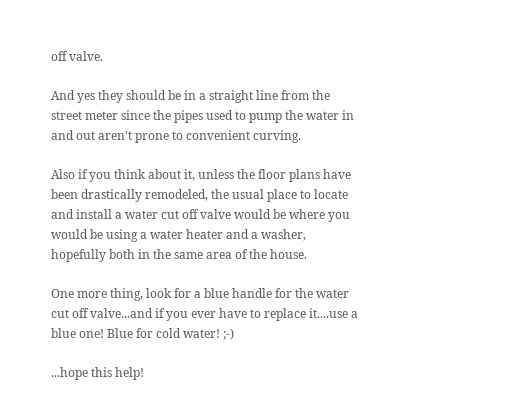off valve.

And yes they should be in a straight line from the street meter since the pipes used to pump the water in and out aren't prone to convenient curving.

Also if you think about it, unless the floor plans have been drastically remodeled, the usual place to locate and install a water cut off valve would be where you would be using a water heater and a washer, hopefully both in the same area of the house.

One more thing, look for a blue handle for the water cut off valve...and if you ever have to replace it....use a blue one! Blue for cold water! ;-)

...hope this help!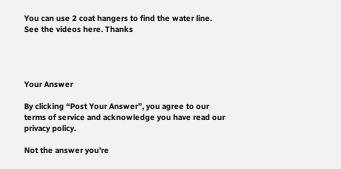You can use 2 coat hangers to find the water line. See the videos here. Thanks




Your Answer

By clicking “Post Your Answer”, you agree to our terms of service and acknowledge you have read our privacy policy.

Not the answer you're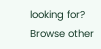looking for? Browse other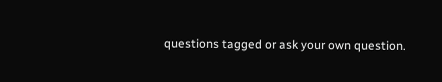questions tagged or ask your own question.